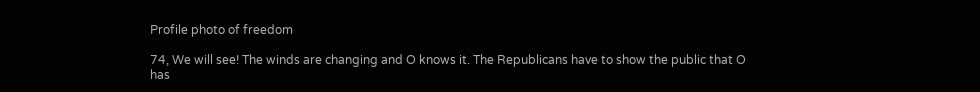Profile photo of freedom

74, We will see! The winds are changing and O knows it. The Republicans have to show the public that O has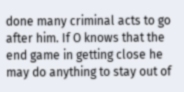done many criminal acts to go after him. If O knows that the end game in getting close he may do anything to stay out of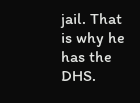jail. That is why he has the DHS.